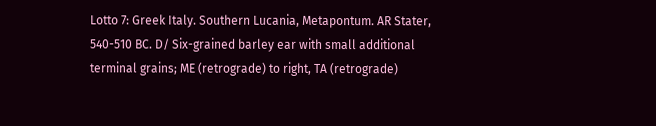Lotto 7: Greek Italy. Southern Lucania, Metapontum. AR Stater, 540-510 BC. D/ Six-grained barley ear with small additional terminal grains; ME (retrograde) to right, TA (retrograde)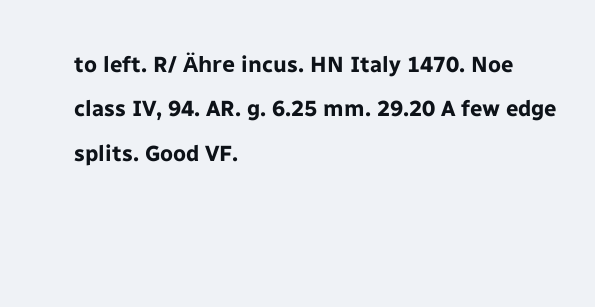to left. R/ Ähre incus. HN Italy 1470. Noe class IV, 94. AR. g. 6.25 mm. 29.20 A few edge splits. Good VF.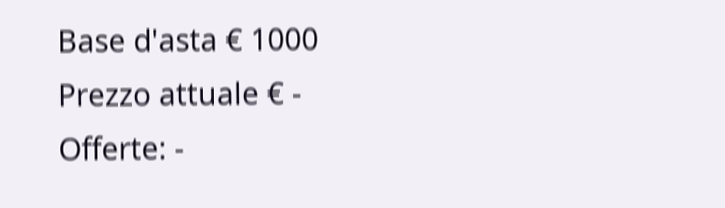Base d'asta € 1000
Prezzo attuale € -
Offerte: -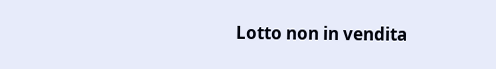Lotto non in vendita